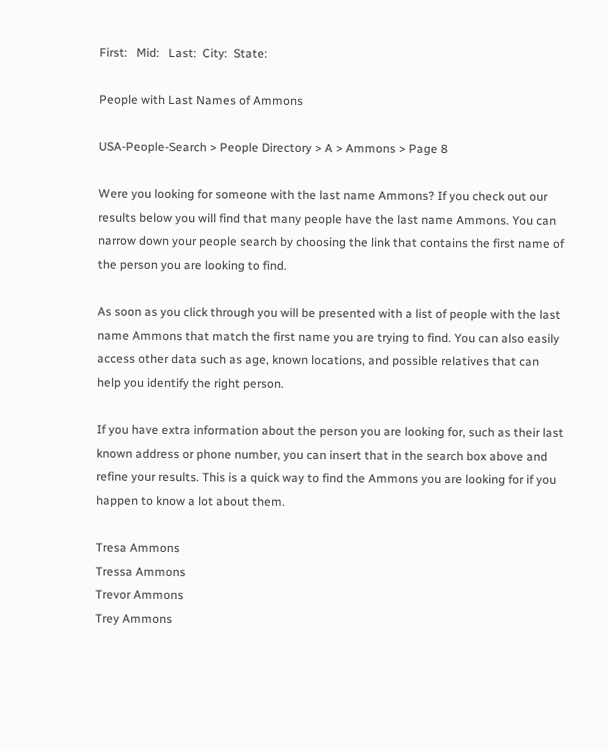First:   Mid:   Last:  City:  State:

People with Last Names of Ammons

USA-People-Search > People Directory > A > Ammons > Page 8

Were you looking for someone with the last name Ammons? If you check out our results below you will find that many people have the last name Ammons. You can narrow down your people search by choosing the link that contains the first name of the person you are looking to find.

As soon as you click through you will be presented with a list of people with the last name Ammons that match the first name you are trying to find. You can also easily access other data such as age, known locations, and possible relatives that can help you identify the right person.

If you have extra information about the person you are looking for, such as their last known address or phone number, you can insert that in the search box above and refine your results. This is a quick way to find the Ammons you are looking for if you happen to know a lot about them.

Tresa Ammons
Tressa Ammons
Trevor Ammons
Trey Ammons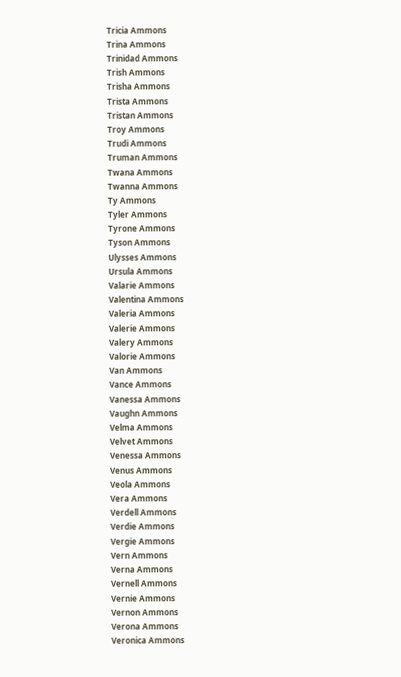Tricia Ammons
Trina Ammons
Trinidad Ammons
Trish Ammons
Trisha Ammons
Trista Ammons
Tristan Ammons
Troy Ammons
Trudi Ammons
Truman Ammons
Twana Ammons
Twanna Ammons
Ty Ammons
Tyler Ammons
Tyrone Ammons
Tyson Ammons
Ulysses Ammons
Ursula Ammons
Valarie Ammons
Valentina Ammons
Valeria Ammons
Valerie Ammons
Valery Ammons
Valorie Ammons
Van Ammons
Vance Ammons
Vanessa Ammons
Vaughn Ammons
Velma Ammons
Velvet Ammons
Venessa Ammons
Venus Ammons
Veola Ammons
Vera Ammons
Verdell Ammons
Verdie Ammons
Vergie Ammons
Vern Ammons
Verna Ammons
Vernell Ammons
Vernie Ammons
Vernon Ammons
Verona Ammons
Veronica Ammons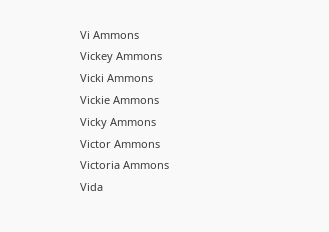Vi Ammons
Vickey Ammons
Vicki Ammons
Vickie Ammons
Vicky Ammons
Victor Ammons
Victoria Ammons
Vida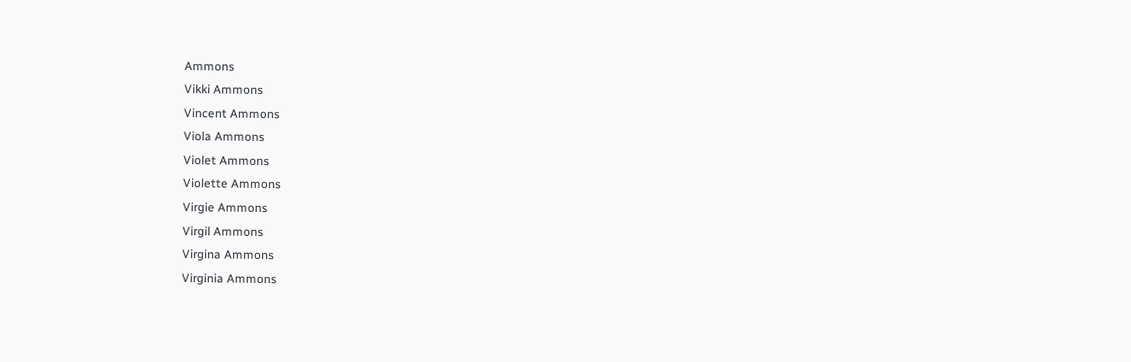Ammons
Vikki Ammons
Vincent Ammons
Viola Ammons
Violet Ammons
Violette Ammons
Virgie Ammons
Virgil Ammons
Virgina Ammons
Virginia Ammons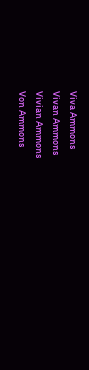Viva Ammons
Vivan Ammons
Vivian Ammons
Von Ammons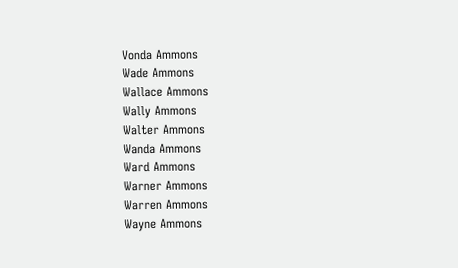Vonda Ammons
Wade Ammons
Wallace Ammons
Wally Ammons
Walter Ammons
Wanda Ammons
Ward Ammons
Warner Ammons
Warren Ammons
Wayne Ammons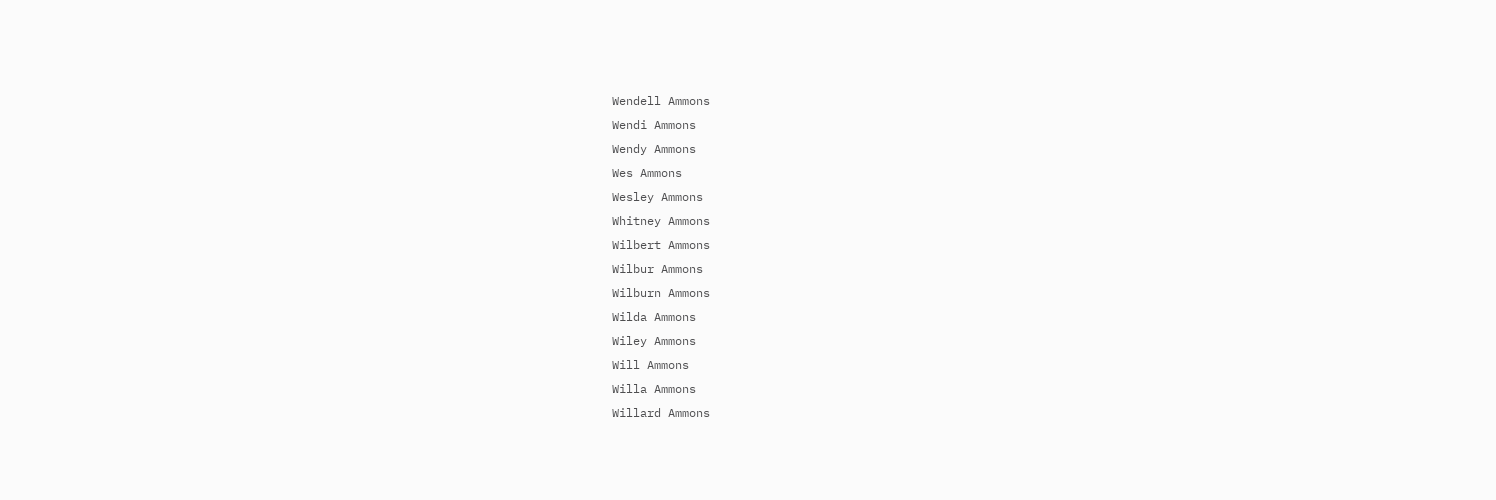Wendell Ammons
Wendi Ammons
Wendy Ammons
Wes Ammons
Wesley Ammons
Whitney Ammons
Wilbert Ammons
Wilbur Ammons
Wilburn Ammons
Wilda Ammons
Wiley Ammons
Will Ammons
Willa Ammons
Willard Ammons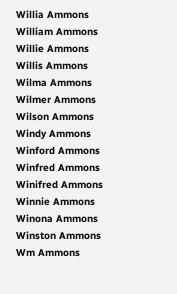Willia Ammons
William Ammons
Willie Ammons
Willis Ammons
Wilma Ammons
Wilmer Ammons
Wilson Ammons
Windy Ammons
Winford Ammons
Winfred Ammons
Winifred Ammons
Winnie Ammons
Winona Ammons
Winston Ammons
Wm Ammons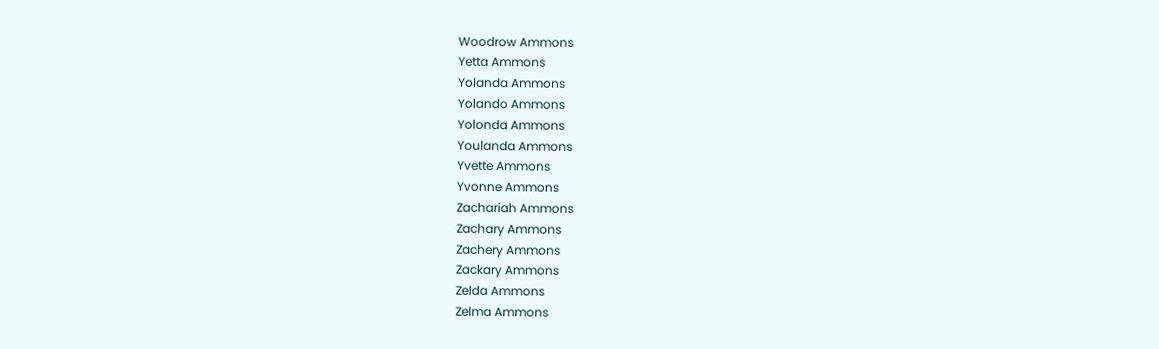Woodrow Ammons
Yetta Ammons
Yolanda Ammons
Yolando Ammons
Yolonda Ammons
Youlanda Ammons
Yvette Ammons
Yvonne Ammons
Zachariah Ammons
Zachary Ammons
Zachery Ammons
Zackary Ammons
Zelda Ammons
Zelma Ammons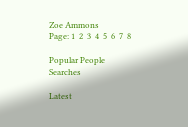Zoe Ammons
Page: 1  2  3  4  5  6  7  8

Popular People Searches

Latest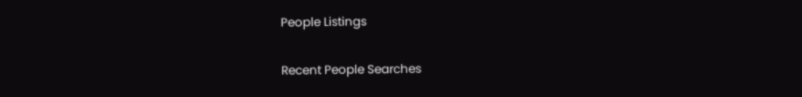People Listings

Recent People Searches